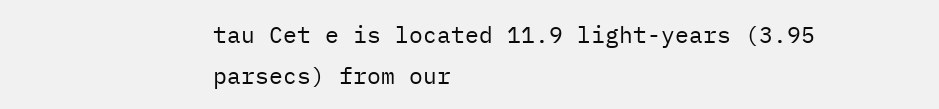tau Cet e is located 11.9 light-years (3.95 parsecs) from our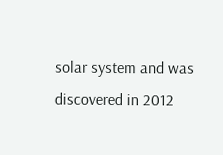solar system and was discovered in 2012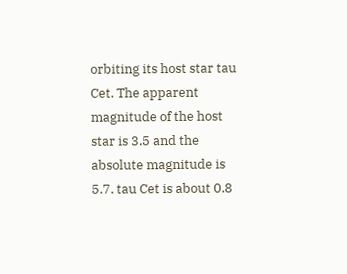orbiting its host star tau Cet. The apparent magnitude of the host star is 3.5 and the absolute magnitude is 5.7. tau Cet is about 0.8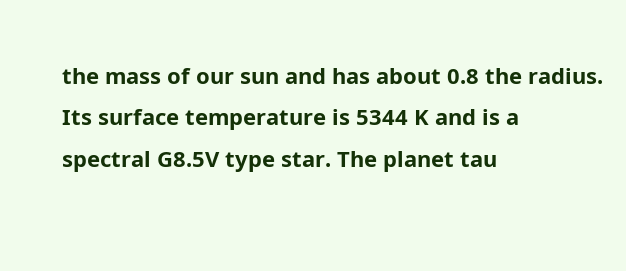the mass of our sun and has about 0.8 the radius. Its surface temperature is 5344 K and is a spectral G8.5V type star. The planet tau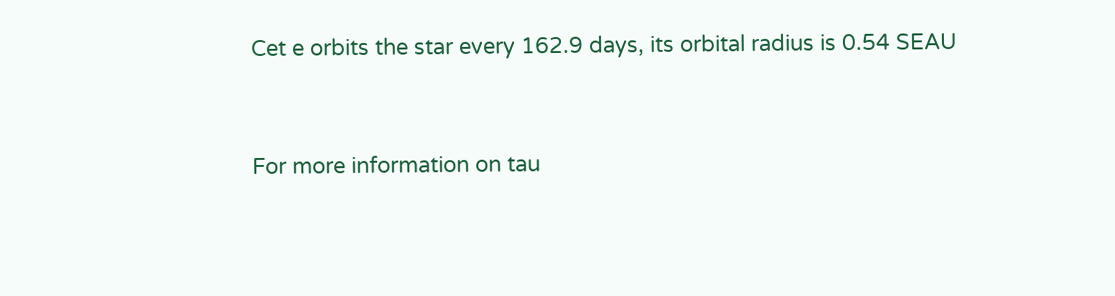Cet e orbits the star every 162.9 days, its orbital radius is 0.54 SEAU


For more information on tau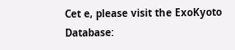Cet e, please visit the ExoKyoto Database: